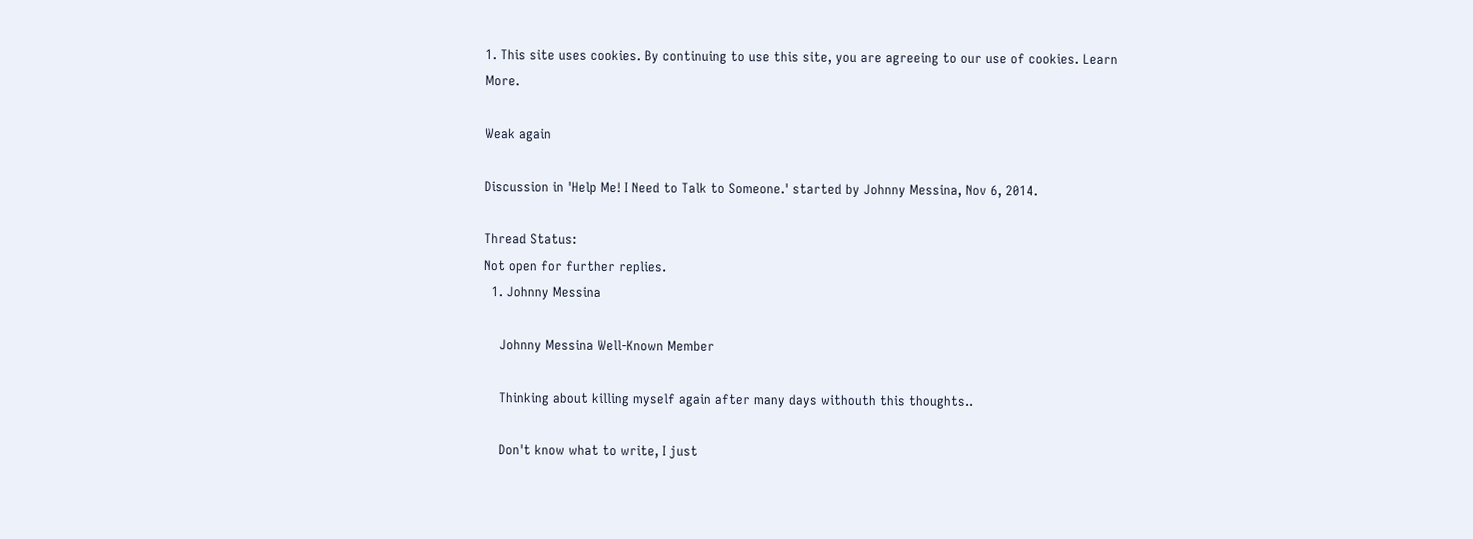1. This site uses cookies. By continuing to use this site, you are agreeing to our use of cookies. Learn More.

Weak again

Discussion in 'Help Me! I Need to Talk to Someone.' started by Johnny Messina, Nov 6, 2014.

Thread Status:
Not open for further replies.
  1. Johnny Messina

    Johnny Messina Well-Known Member

    Thinking about killing myself again after many days withouth this thoughts..

    Don't know what to write, I just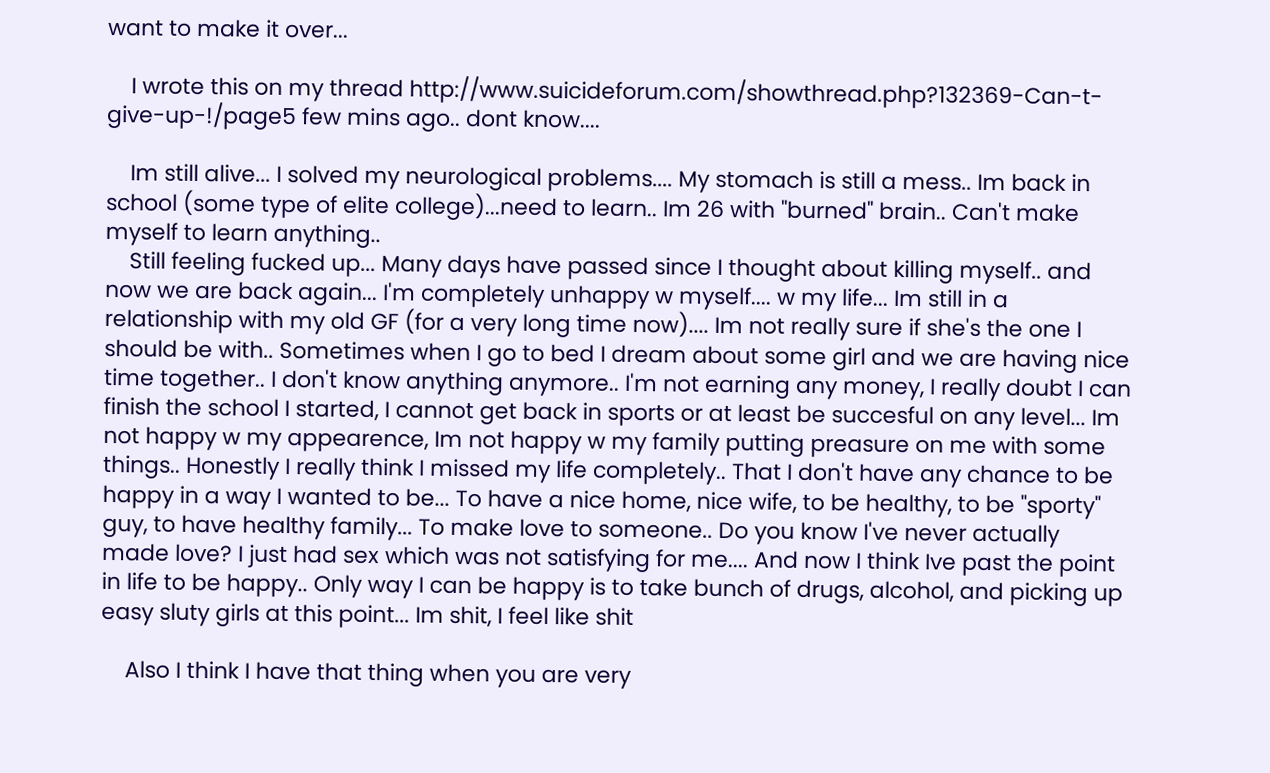want to make it over...

    I wrote this on my thread http://www.suicideforum.com/showthread.php?132369-Can-t-give-up-!/page5 few mins ago.. dont know....

    Im still alive... I solved my neurological problems.... My stomach is still a mess.. Im back in school (some type of elite college)...need to learn.. Im 26 with "burned" brain.. Can't make myself to learn anything..
    Still feeling fucked up... Many days have passed since I thought about killing myself.. and now we are back again... I'm completely unhappy w myself.... w my life... Im still in a relationship with my old GF (for a very long time now).... Im not really sure if she's the one I should be with.. Sometimes when I go to bed I dream about some girl and we are having nice time together.. I don't know anything anymore.. I'm not earning any money, I really doubt I can finish the school I started, I cannot get back in sports or at least be succesful on any level... Im not happy w my appearence, Im not happy w my family putting preasure on me with some things.. Honestly I really think I missed my life completely.. That I don't have any chance to be happy in a way I wanted to be... To have a nice home, nice wife, to be healthy, to be "sporty" guy, to have healthy family... To make love to someone.. Do you know I've never actually made love? I just had sex which was not satisfying for me.... And now I think Ive past the point in life to be happy.. Only way I can be happy is to take bunch of drugs, alcohol, and picking up easy sluty girls at this point... Im shit, I feel like shit

    Also I think I have that thing when you are very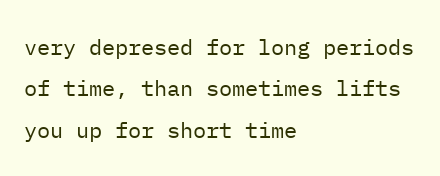very depresed for long periods of time, than sometimes lifts you up for short time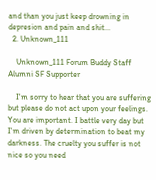and than you just keep drowning in depresion and pain and shit...
  2. Unknown_111

    Unknown_111 Forum Buddy Staff Alumni SF Supporter

    I'm sorry to hear that you are suffering but please do not act upon your feelings. You are important. I battle very day but I'm driven by determination to beat my darkness. The cruelty you suffer is not nice so you need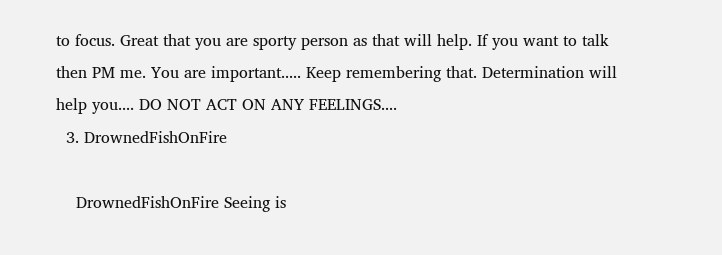to focus. Great that you are sporty person as that will help. If you want to talk then PM me. You are important..... Keep remembering that. Determination will help you.... DO NOT ACT ON ANY FEELINGS....
  3. DrownedFishOnFire

    DrownedFishOnFire Seeing is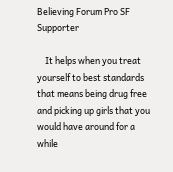Believing Forum Pro SF Supporter

    It helps when you treat yourself to best standards that means being drug free and picking up girls that you would have around for a while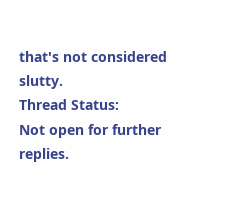that's not considered slutty.
Thread Status:
Not open for further replies.